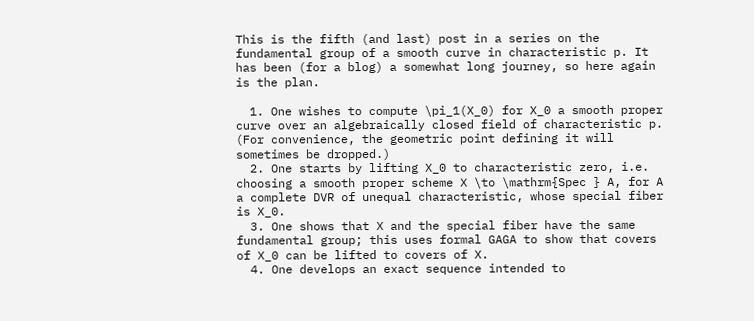This is the fifth (and last) post in a series on the fundamental group of a smooth curve in characteristic p. It has been (for a blog) a somewhat long journey, so here again is the plan.

  1. One wishes to compute \pi_1(X_0) for X_0 a smooth proper curve over an algebraically closed field of characteristic p. (For convenience, the geometric point defining it will sometimes be dropped.)
  2. One starts by lifting X_0 to characteristic zero, i.e. choosing a smooth proper scheme X \to \mathrm{Spec } A, for A a complete DVR of unequal characteristic, whose special fiber is X_0.
  3. One shows that X and the special fiber have the same fundamental group; this uses formal GAGA to show that covers of X_0 can be lifted to covers of X.
  4. One develops an exact sequence intended to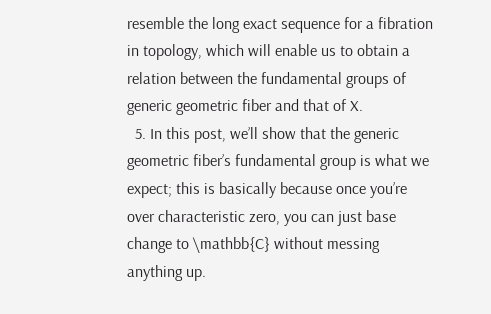resemble the long exact sequence for a fibration in topology, which will enable us to obtain a relation between the fundamental groups of generic geometric fiber and that of X.
  5. In this post, we’ll show that the generic geometric fiber’s fundamental group is what we expect; this is basically because once you’re over characteristic zero, you can just base change to \mathbb{C} without messing anything up.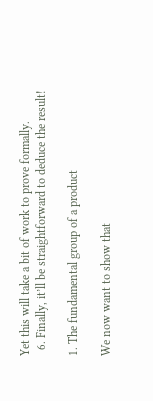Yet this will take a bit of work to prove formally.
  6. Finally, it’ll be straightforward to deduce the result!

1. The fundamental group of a product

We now want to show that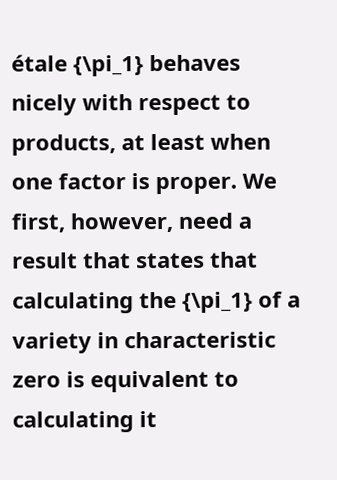étale {\pi_1} behaves nicely with respect to products, at least when one factor is proper. We first, however, need a result that states that calculating the {\pi_1} of a variety in characteristic zero is equivalent to calculating it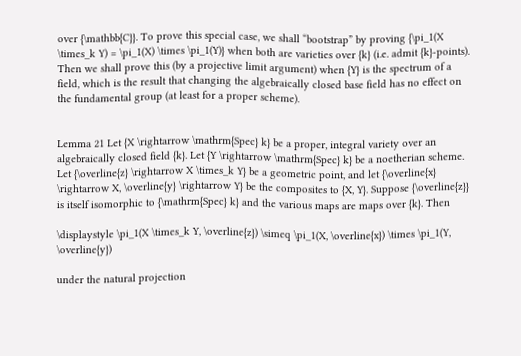over {\mathbb{C}}. To prove this special case, we shall “bootstrap” by proving {\pi_1(X \times_k Y) = \pi_1(X) \times \pi_1(Y)} when both are varieties over {k} (i.e. admit {k}-points). Then we shall prove this (by a projective limit argument) when {Y} is the spectrum of a field, which is the result that changing the algebraically closed base field has no effect on the fundamental group (at least for a proper scheme).


Lemma 21 Let {X \rightarrow \mathrm{Spec} k} be a proper, integral variety over an algebraically closed field {k}. Let {Y \rightarrow \mathrm{Spec} k} be a noetherian scheme. Let {\overline{z} \rightarrow X \times_k Y} be a geometric point, and let {\overline{x} \rightarrow X, \overline{y} \rightarrow Y} be the composites to {X, Y}. Suppose {\overline{z}} is itself isomorphic to {\mathrm{Spec} k} and the various maps are maps over {k}. Then

\displaystyle \pi_1(X \times_k Y, \overline{z}) \simeq \pi_1(X, \overline{x}) \times \pi_1(Y, \overline{y})

under the natural projection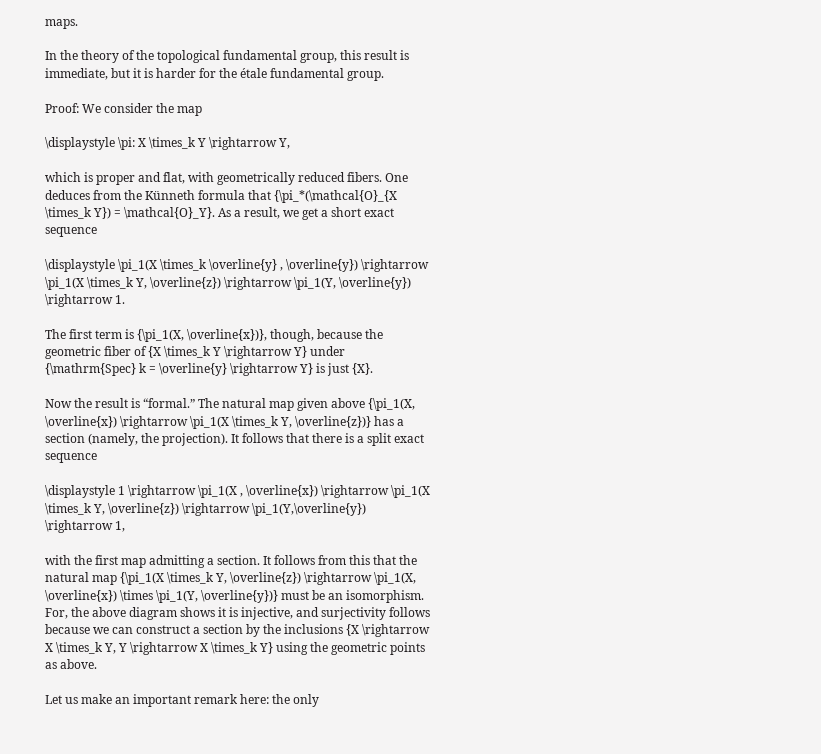maps.

In the theory of the topological fundamental group, this result is immediate, but it is harder for the étale fundamental group.

Proof: We consider the map

\displaystyle \pi: X \times_k Y \rightarrow Y,

which is proper and flat, with geometrically reduced fibers. One deduces from the Künneth formula that {\pi_*(\mathcal{O}_{X \times_k Y}) = \mathcal{O}_Y}. As a result, we get a short exact sequence

\displaystyle \pi_1(X \times_k \overline{y} , \overline{y}) \rightarrow \pi_1(X \times_k Y, \overline{z}) \rightarrow \pi_1(Y, \overline{y}) \rightarrow 1.

The first term is {\pi_1(X, \overline{x})}, though, because the geometric fiber of {X \times_k Y \rightarrow Y} under {\mathrm{Spec} k = \overline{y} \rightarrow Y} is just {X}.

Now the result is “formal.” The natural map given above {\pi_1(X, \overline{x}) \rightarrow \pi_1(X \times_k Y, \overline{z})} has a section (namely, the projection). It follows that there is a split exact sequence

\displaystyle 1 \rightarrow \pi_1(X , \overline{x}) \rightarrow \pi_1(X \times_k Y, \overline{z}) \rightarrow \pi_1(Y,\overline{y}) \rightarrow 1,

with the first map admitting a section. It follows from this that the natural map {\pi_1(X \times_k Y, \overline{z}) \rightarrow \pi_1(X, \overline{x}) \times \pi_1(Y, \overline{y})} must be an isomorphism. For, the above diagram shows it is injective, and surjectivity follows because we can construct a section by the inclusions {X \rightarrow X \times_k Y, Y \rightarrow X \times_k Y} using the geometric points as above.

Let us make an important remark here: the only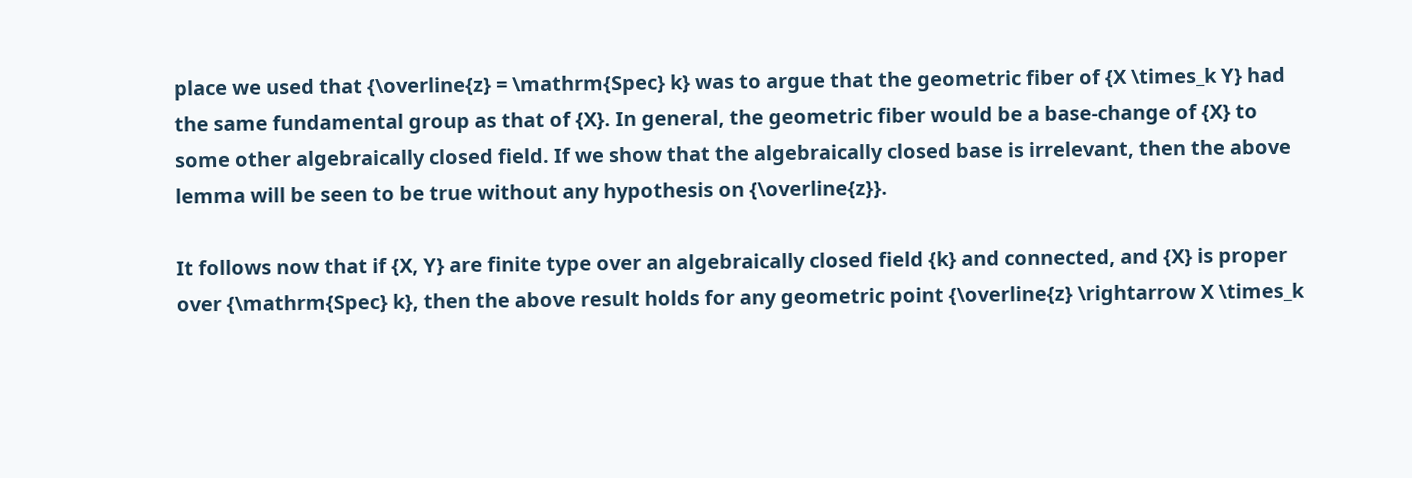place we used that {\overline{z} = \mathrm{Spec} k} was to argue that the geometric fiber of {X \times_k Y} had the same fundamental group as that of {X}. In general, the geometric fiber would be a base-change of {X} to some other algebraically closed field. If we show that the algebraically closed base is irrelevant, then the above lemma will be seen to be true without any hypothesis on {\overline{z}}.

It follows now that if {X, Y} are finite type over an algebraically closed field {k} and connected, and {X} is proper over {\mathrm{Spec} k}, then the above result holds for any geometric point {\overline{z} \rightarrow X \times_k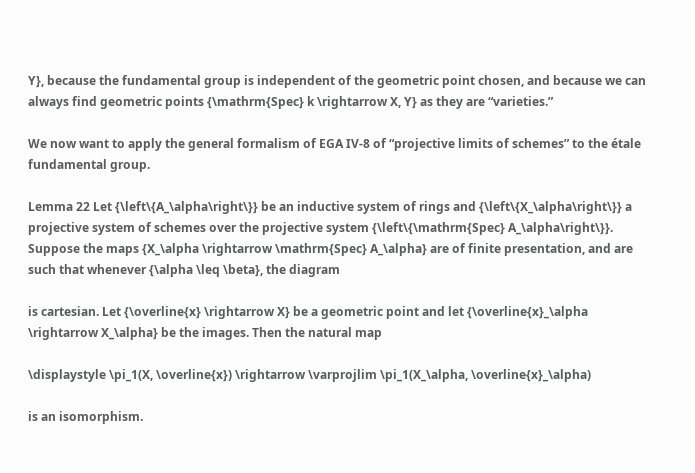Y}, because the fundamental group is independent of the geometric point chosen, and because we can always find geometric points {\mathrm{Spec} k \rightarrow X, Y} as they are “varieties.”

We now want to apply the general formalism of EGA IV-8 of “projective limits of schemes” to the étale fundamental group.

Lemma 22 Let {\left\{A_\alpha\right\}} be an inductive system of rings and {\left\{X_\alpha\right\}} a projective system of schemes over the projective system {\left\{\mathrm{Spec} A_\alpha\right\}}. Suppose the maps {X_\alpha \rightarrow \mathrm{Spec} A_\alpha} are of finite presentation, and are such that whenever {\alpha \leq \beta}, the diagram

is cartesian. Let {\overline{x} \rightarrow X} be a geometric point and let {\overline{x}_\alpha \rightarrow X_\alpha} be the images. Then the natural map

\displaystyle \pi_1(X, \overline{x}) \rightarrow \varprojlim \pi_1(X_\alpha, \overline{x}_\alpha)

is an isomorphism.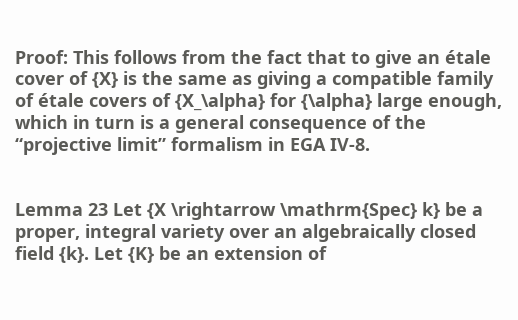Proof: This follows from the fact that to give an étale cover of {X} is the same as giving a compatible family of étale covers of {X_\alpha} for {\alpha} large enough, which in turn is a general consequence of the “projective limit” formalism in EGA IV-8.


Lemma 23 Let {X \rightarrow \mathrm{Spec} k} be a proper, integral variety over an algebraically closed field {k}. Let {K} be an extension of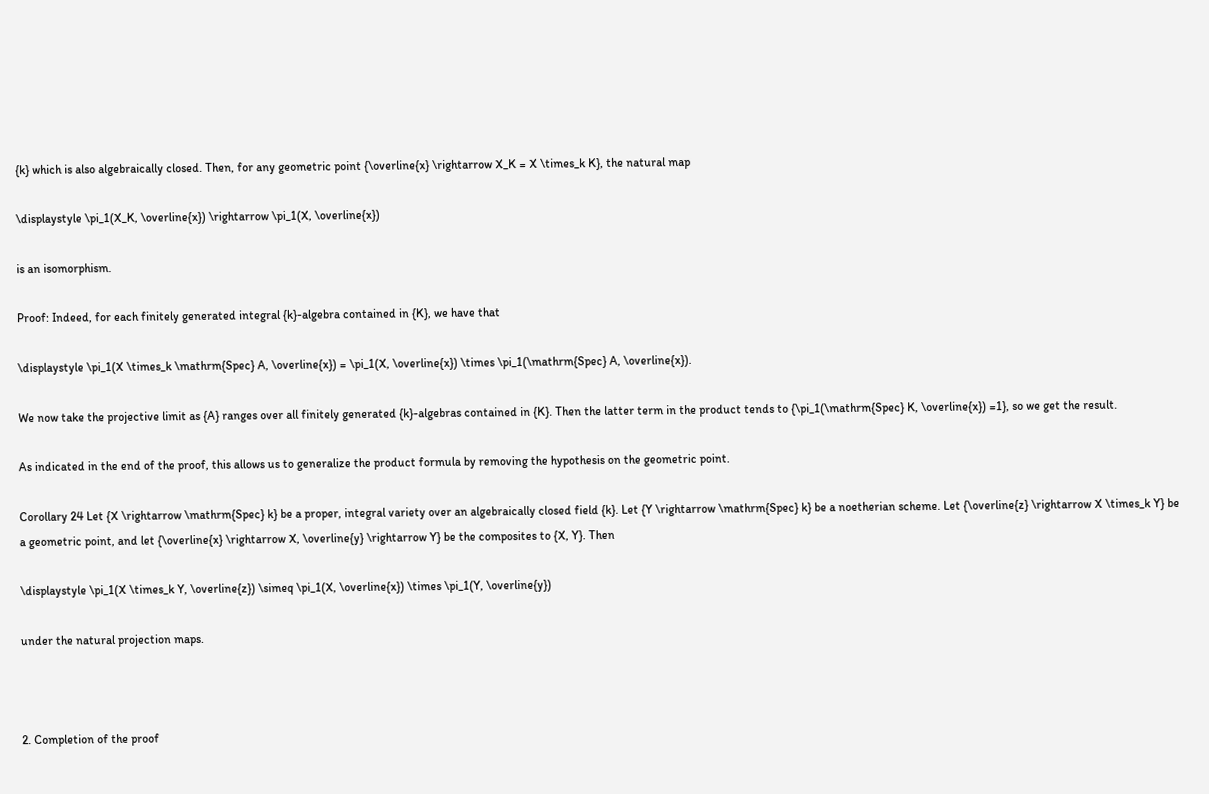{k} which is also algebraically closed. Then, for any geometric point {\overline{x} \rightarrow X_K = X \times_k K}, the natural map

\displaystyle \pi_1(X_K, \overline{x}) \rightarrow \pi_1(X, \overline{x})

is an isomorphism.

Proof: Indeed, for each finitely generated integral {k}-algebra contained in {K}, we have that

\displaystyle \pi_1(X \times_k \mathrm{Spec} A, \overline{x}) = \pi_1(X, \overline{x}) \times \pi_1(\mathrm{Spec} A, \overline{x}).

We now take the projective limit as {A} ranges over all finitely generated {k}-algebras contained in {K}. Then the latter term in the product tends to {\pi_1(\mathrm{Spec} K, \overline{x}) =1}, so we get the result.

As indicated in the end of the proof, this allows us to generalize the product formula by removing the hypothesis on the geometric point.

Corollary 24 Let {X \rightarrow \mathrm{Spec} k} be a proper, integral variety over an algebraically closed field {k}. Let {Y \rightarrow \mathrm{Spec} k} be a noetherian scheme. Let {\overline{z} \rightarrow X \times_k Y} be a geometric point, and let {\overline{x} \rightarrow X, \overline{y} \rightarrow Y} be the composites to {X, Y}. Then

\displaystyle \pi_1(X \times_k Y, \overline{z}) \simeq \pi_1(X, \overline{x}) \times \pi_1(Y, \overline{y})

under the natural projection maps.



2. Completion of the proof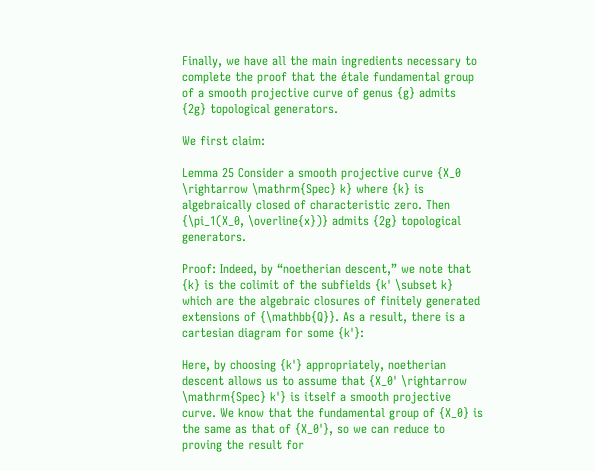Finally, we have all the main ingredients necessary to complete the proof that the étale fundamental group of a smooth projective curve of genus {g} admits {2g} topological generators.

We first claim:

Lemma 25 Consider a smooth projective curve {X_0 \rightarrow \mathrm{Spec} k} where {k} is algebraically closed of characteristic zero. Then {\pi_1(X_0, \overline{x})} admits {2g} topological generators.

Proof: Indeed, by “noetherian descent,” we note that {k} is the colimit of the subfields {k' \subset k} which are the algebraic closures of finitely generated extensions of {\mathbb{Q}}. As a result, there is a cartesian diagram for some {k'}:

Here, by choosing {k'} appropriately, noetherian descent allows us to assume that {X_0' \rightarrow \mathrm{Spec} k'} is itself a smooth projective curve. We know that the fundamental group of {X_0} is the same as that of {X_0'}, so we can reduce to proving the result for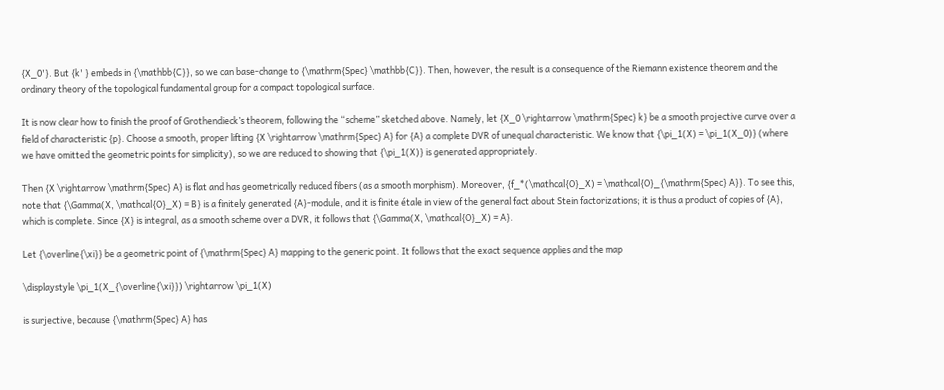{X_0'}. But {k' } embeds in {\mathbb{C}}, so we can base-change to {\mathrm{Spec} \mathbb{C}}. Then, however, the result is a consequence of the Riemann existence theorem and the ordinary theory of the topological fundamental group for a compact topological surface.

It is now clear how to finish the proof of Grothendieck’s theorem, following the “scheme” sketched above. Namely, let {X_0 \rightarrow \mathrm{Spec} k} be a smooth projective curve over a field of characteristic {p}. Choose a smooth, proper lifting {X \rightarrow \mathrm{Spec} A} for {A} a complete DVR of unequal characteristic. We know that {\pi_1(X) = \pi_1(X_0)} (where we have omitted the geometric points for simplicity), so we are reduced to showing that {\pi_1(X)} is generated appropriately.

Then {X \rightarrow \mathrm{Spec} A} is flat and has geometrically reduced fibers (as a smooth morphism). Moreover, {f_*(\mathcal{O}_X) = \mathcal{O}_{\mathrm{Spec} A}}. To see this, note that {\Gamma(X, \mathcal{O}_X) = B} is a finitely generated {A}-module, and it is finite étale in view of the general fact about Stein factorizations; it is thus a product of copies of {A}, which is complete. Since {X} is integral, as a smooth scheme over a DVR, it follows that {\Gamma(X, \mathcal{O}_X) = A}.

Let {\overline{\xi}} be a geometric point of {\mathrm{Spec} A} mapping to the generic point. It follows that the exact sequence applies and the map

\displaystyle \pi_1(X_{\overline{\xi}}) \rightarrow \pi_1(X)

is surjective, because {\mathrm{Spec} A} has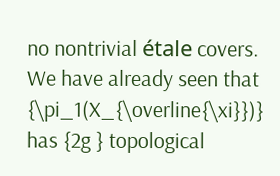no nontrivial étale covers. We have already seen that {\pi_1(X_{\overline{\xi}})} has {2g } topological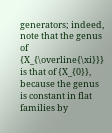generators; indeed, note that the genus of {X_{\overline{\xi}}} is that of {X_{0}}, because the genus is constant in flat families by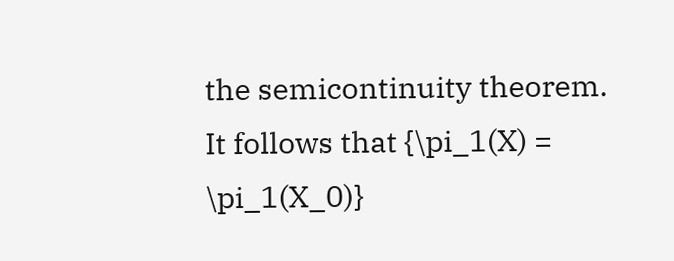the semicontinuity theorem. It follows that {\pi_1(X) = \pi_1(X_0)}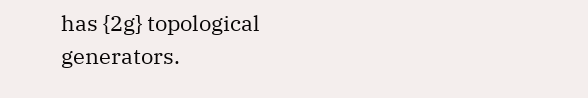has {2g} topological generators.